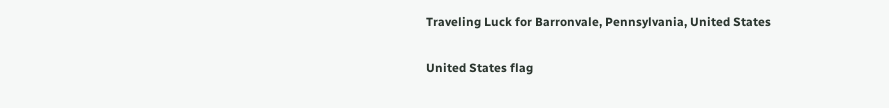Traveling Luck for Barronvale, Pennsylvania, United States

United States flag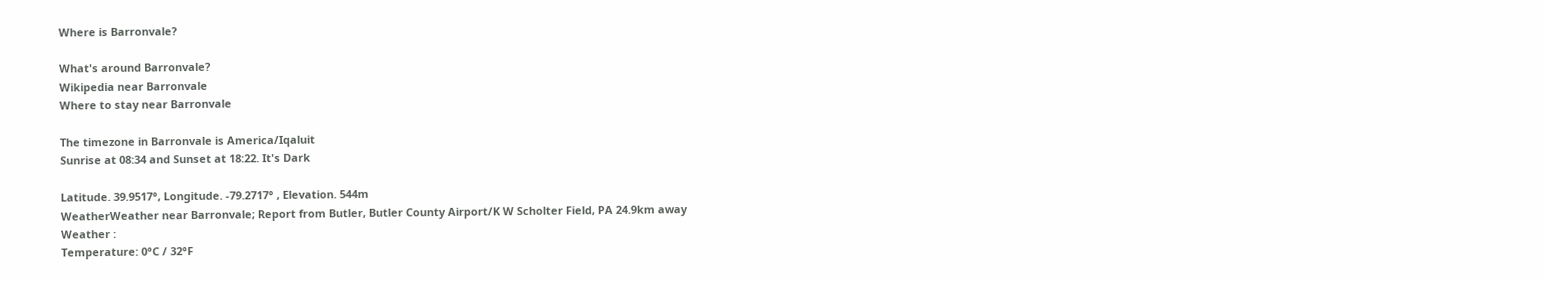Where is Barronvale?

What's around Barronvale?
Wikipedia near Barronvale
Where to stay near Barronvale

The timezone in Barronvale is America/Iqaluit
Sunrise at 08:34 and Sunset at 18:22. It's Dark

Latitude. 39.9517°, Longitude. -79.2717° , Elevation. 544m
WeatherWeather near Barronvale; Report from Butler, Butler County Airport/K W Scholter Field, PA 24.9km away
Weather :
Temperature: 0°C / 32°F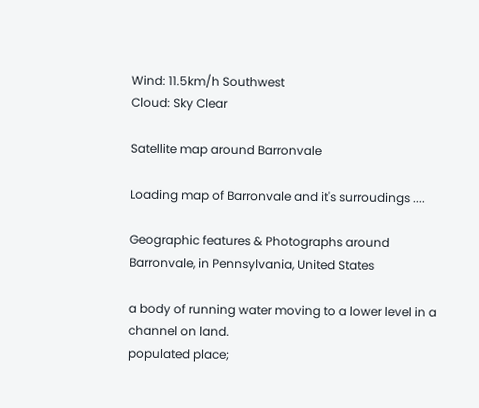Wind: 11.5km/h Southwest
Cloud: Sky Clear

Satellite map around Barronvale

Loading map of Barronvale and it's surroudings ....

Geographic features & Photographs around Barronvale, in Pennsylvania, United States

a body of running water moving to a lower level in a channel on land.
populated place;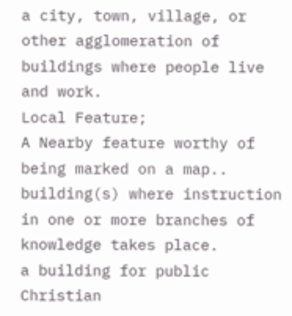a city, town, village, or other agglomeration of buildings where people live and work.
Local Feature;
A Nearby feature worthy of being marked on a map..
building(s) where instruction in one or more branches of knowledge takes place.
a building for public Christian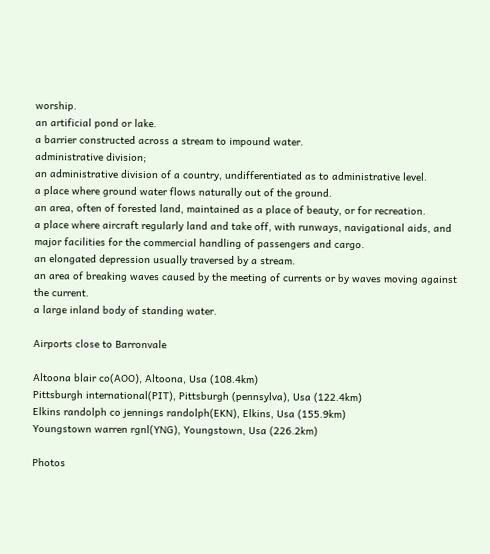worship.
an artificial pond or lake.
a barrier constructed across a stream to impound water.
administrative division;
an administrative division of a country, undifferentiated as to administrative level.
a place where ground water flows naturally out of the ground.
an area, often of forested land, maintained as a place of beauty, or for recreation.
a place where aircraft regularly land and take off, with runways, navigational aids, and major facilities for the commercial handling of passengers and cargo.
an elongated depression usually traversed by a stream.
an area of breaking waves caused by the meeting of currents or by waves moving against the current.
a large inland body of standing water.

Airports close to Barronvale

Altoona blair co(AOO), Altoona, Usa (108.4km)
Pittsburgh international(PIT), Pittsburgh (pennsylva), Usa (122.4km)
Elkins randolph co jennings randolph(EKN), Elkins, Usa (155.9km)
Youngstown warren rgnl(YNG), Youngstown, Usa (226.2km)

Photos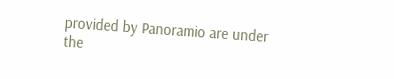provided by Panoramio are under the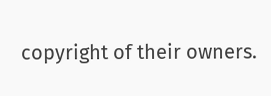copyright of their owners.